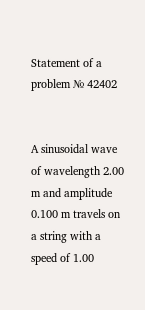Statement of a problem № 42402


A sinusoidal wave of wavelength 2.00 m and amplitude 0.100 m travels on a string with a speed of 1.00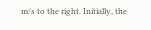m/s to the right. Initially, the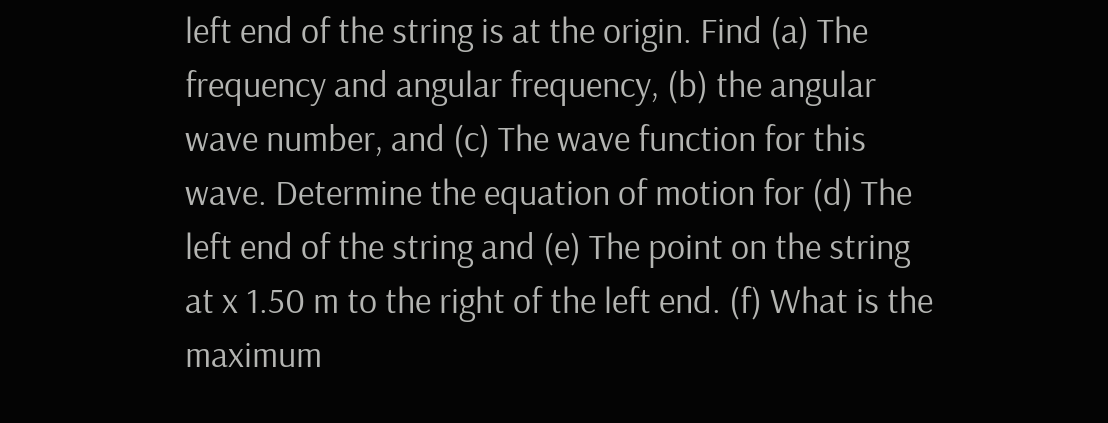left end of the string is at the origin. Find (a) The frequency and angular frequency, (b) the angular wave number, and (c) The wave function for this wave. Determine the equation of motion for (d) The left end of the string and (e) The point on the string at x 1.50 m to the right of the left end. (f) What is the maximum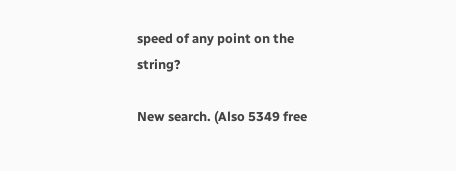speed of any point on the string?

New search. (Also 5349 free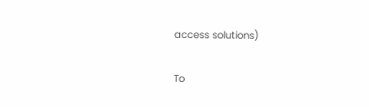access solutions)

To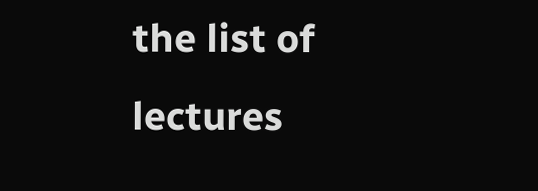the list of lectures